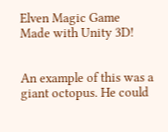Elven Magic Game
Made with Unity 3D!


An example of this was a giant octopus. He could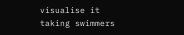visualise it taking swimmers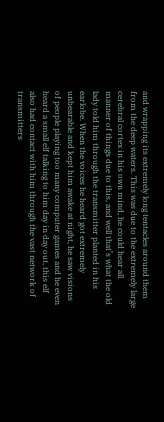and wrapping its extremely long tentacles around them from the deep waters. This was due to the extremely large cerebral cortex in his own mind, he could hear all manner of things due to this, and well that’s what the old lady told him through the transmitter planted in his earlobe. When the voices he heard got extremely unbearable and kept him awake at night, he saw visions of people playing too many computer games and he even heard a small elf talking to him day in day out, this elf also had contact with him through the vast network of transmitters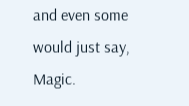and even some would just say, Magic.